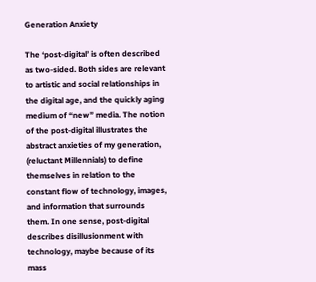Generation Anxiety

The ‘post-digital’ is often described as two-sided. Both sides are relevant to artistic and social relationships in the digital age, and the quickly aging medium of “new” media. The notion of the post-digital illustrates the abstract anxieties of my generation, (reluctant Millennials) to define themselves in relation to the constant flow of technology, images, and information that surrounds them. In one sense, post-digital describes disillusionment with technology, maybe because of its mass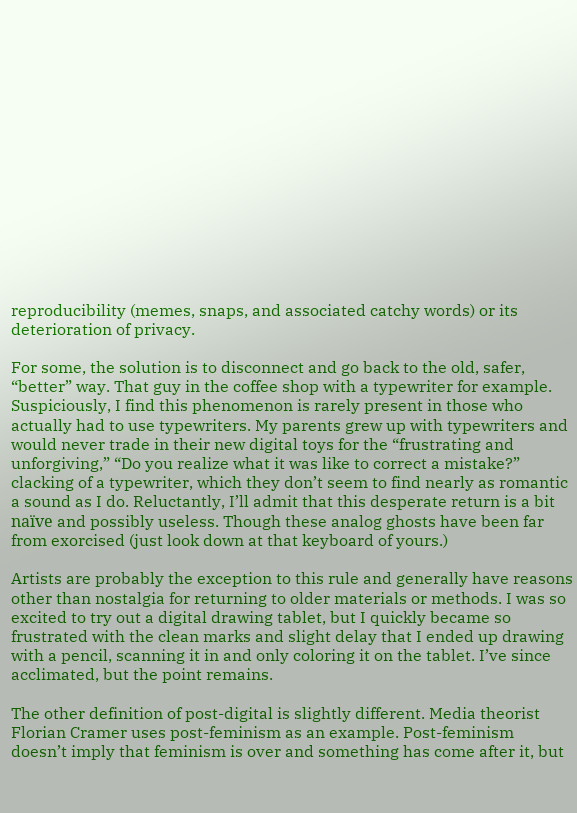reproducibility (memes, snaps, and associated catchy words) or its deterioration of privacy.

For some, the solution is to disconnect and go back to the old, safer, “better” way. That guy in the coffee shop with a typewriter for example. Suspiciously, I find this phenomenon is rarely present in those who actually had to use typewriters. My parents grew up with typewriters and would never trade in their new digital toys for the “frustrating and unforgiving,” “Do you realize what it was like to correct a mistake?” clacking of a typewriter, which they don’t seem to find nearly as romantic a sound as I do. Reluctantly, I’ll admit that this desperate return is a bit naïve and possibly useless. Though these analog ghosts have been far from exorcised (just look down at that keyboard of yours.)

Artists are probably the exception to this rule and generally have reasons other than nostalgia for returning to older materials or methods. I was so excited to try out a digital drawing tablet, but I quickly became so frustrated with the clean marks and slight delay that I ended up drawing with a pencil, scanning it in and only coloring it on the tablet. I’ve since acclimated, but the point remains.

The other definition of post-digital is slightly different. Media theorist Florian Cramer uses post-feminism as an example. Post-feminism doesn’t imply that feminism is over and something has come after it, but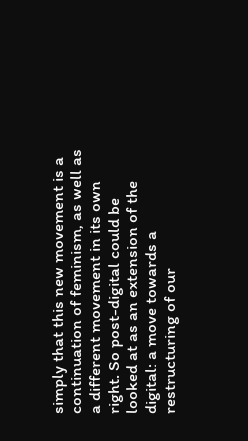simply that this new movement is a continuation of feminism, as well as a different movement in its own right. So post-digital could be looked at as an extension of the digital: a move towards a restructuring of our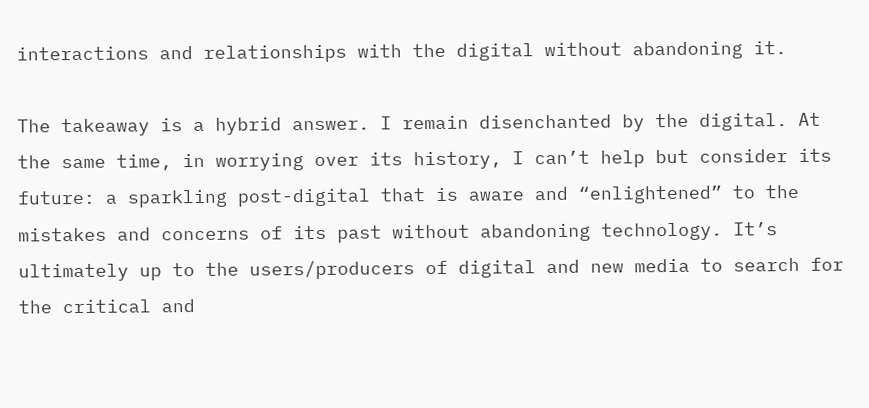interactions and relationships with the digital without abandoning it.

The takeaway is a hybrid answer. I remain disenchanted by the digital. At the same time, in worrying over its history, I can’t help but consider its future: a sparkling post-digital that is aware and “enlightened” to the mistakes and concerns of its past without abandoning technology. It’s ultimately up to the users/producers of digital and new media to search for the critical and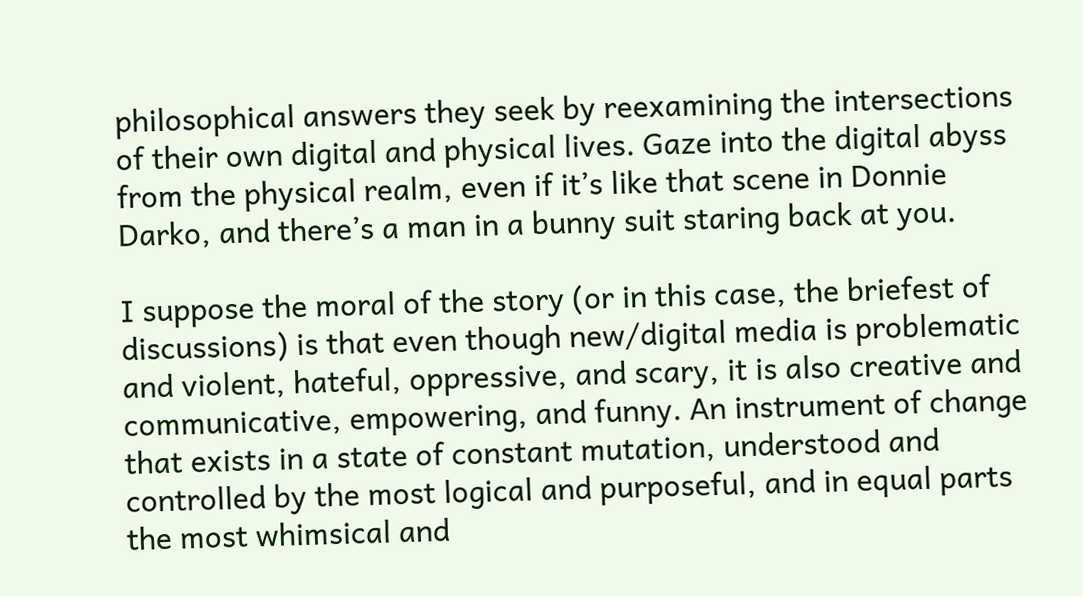philosophical answers they seek by reexamining the intersections of their own digital and physical lives. Gaze into the digital abyss from the physical realm, even if it’s like that scene in Donnie Darko, and there’s a man in a bunny suit staring back at you.

I suppose the moral of the story (or in this case, the briefest of discussions) is that even though new/digital media is problematic and violent, hateful, oppressive, and scary, it is also creative and communicative, empowering, and funny. An instrument of change that exists in a state of constant mutation, understood and controlled by the most logical and purposeful, and in equal parts the most whimsical and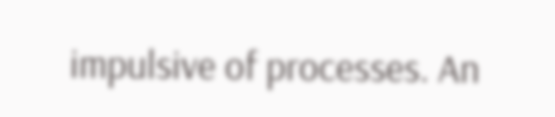impulsive of processes. An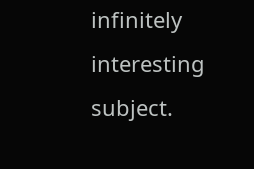infinitely interesting subject.